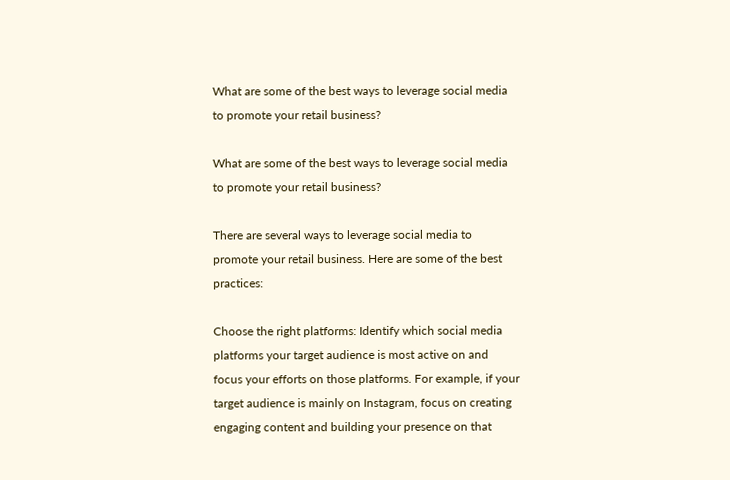What are some of the best ways to leverage social media to promote your retail business?

What are some of the best ways to leverage social media to promote your retail business?

There are several ways to leverage social media to promote your retail business. Here are some of the best practices:

Choose the right platforms: Identify which social media platforms your target audience is most active on and focus your efforts on those platforms. For example, if your target audience is mainly on Instagram, focus on creating engaging content and building your presence on that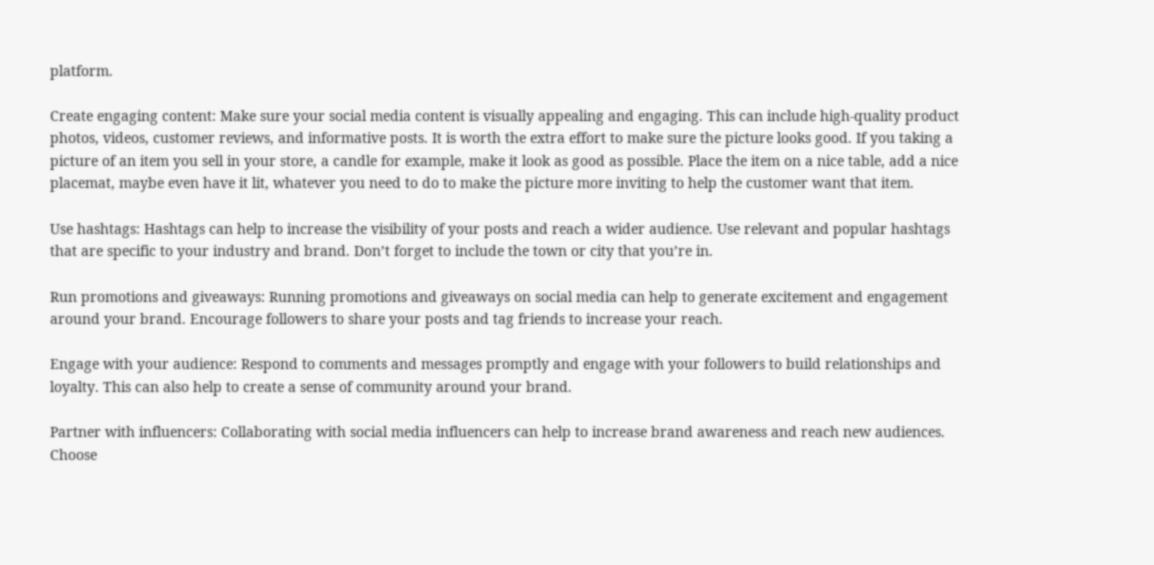platform.

Create engaging content: Make sure your social media content is visually appealing and engaging. This can include high-quality product photos, videos, customer reviews, and informative posts. It is worth the extra effort to make sure the picture looks good. If you taking a picture of an item you sell in your store, a candle for example, make it look as good as possible. Place the item on a nice table, add a nice placemat, maybe even have it lit, whatever you need to do to make the picture more inviting to help the customer want that item.

Use hashtags: Hashtags can help to increase the visibility of your posts and reach a wider audience. Use relevant and popular hashtags that are specific to your industry and brand. Don’t forget to include the town or city that you’re in.

Run promotions and giveaways: Running promotions and giveaways on social media can help to generate excitement and engagement around your brand. Encourage followers to share your posts and tag friends to increase your reach.

Engage with your audience: Respond to comments and messages promptly and engage with your followers to build relationships and loyalty. This can also help to create a sense of community around your brand.

Partner with influencers: Collaborating with social media influencers can help to increase brand awareness and reach new audiences. Choose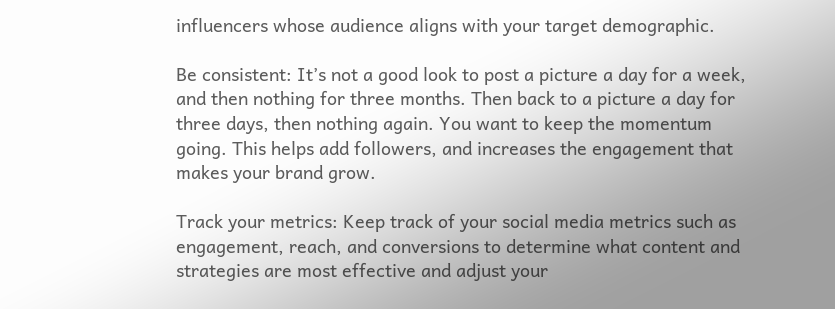influencers whose audience aligns with your target demographic.

Be consistent: It’s not a good look to post a picture a day for a week, and then nothing for three months. Then back to a picture a day for three days, then nothing again. You want to keep the momentum going. This helps add followers, and increases the engagement that makes your brand grow.

Track your metrics: Keep track of your social media metrics such as engagement, reach, and conversions to determine what content and strategies are most effective and adjust your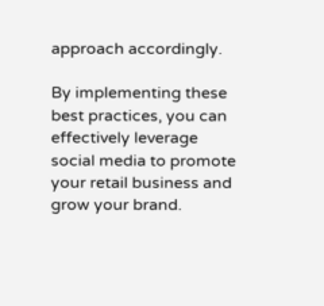approach accordingly.

By implementing these best practices, you can effectively leverage social media to promote your retail business and grow your brand.